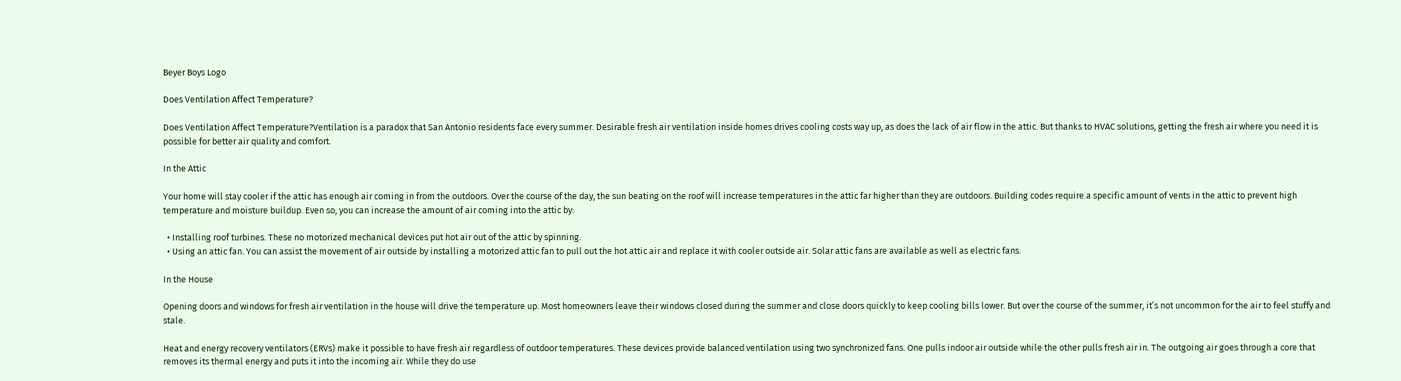Beyer Boys Logo

Does Ventilation Affect Temperature?

Does Ventilation Affect Temperature?Ventilation is a paradox that San Antonio residents face every summer. Desirable fresh air ventilation inside homes drives cooling costs way up, as does the lack of air flow in the attic. But thanks to HVAC solutions, getting the fresh air where you need it is possible for better air quality and comfort.

In the Attic

Your home will stay cooler if the attic has enough air coming in from the outdoors. Over the course of the day, the sun beating on the roof will increase temperatures in the attic far higher than they are outdoors. Building codes require a specific amount of vents in the attic to prevent high temperature and moisture buildup. Even so, you can increase the amount of air coming into the attic by:

  • Installing roof turbines. These no motorized mechanical devices put hot air out of the attic by spinning.
  • Using an attic fan. You can assist the movement of air outside by installing a motorized attic fan to pull out the hot attic air and replace it with cooler outside air. Solar attic fans are available as well as electric fans.

In the House

Opening doors and windows for fresh air ventilation in the house will drive the temperature up. Most homeowners leave their windows closed during the summer and close doors quickly to keep cooling bills lower. But over the course of the summer, it’s not uncommon for the air to feel stuffy and stale.

Heat and energy recovery ventilators (ERVs) make it possible to have fresh air regardless of outdoor temperatures. These devices provide balanced ventilation using two synchronized fans. One pulls indoor air outside while the other pulls fresh air in. The outgoing air goes through a core that removes its thermal energy and puts it into the incoming air. While they do use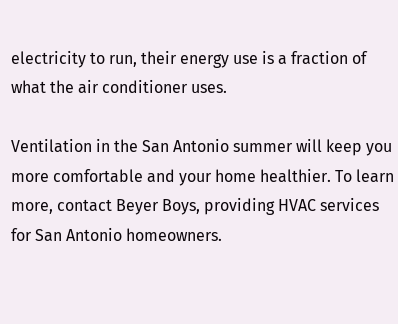electricity to run, their energy use is a fraction of what the air conditioner uses.

Ventilation in the San Antonio summer will keep you more comfortable and your home healthier. To learn more, contact Beyer Boys, providing HVAC services for San Antonio homeowners.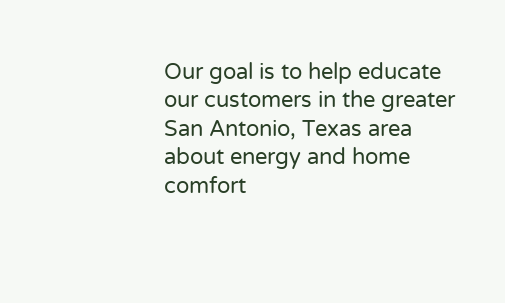Our goal is to help educate our customers in the greater San Antonio, Texas area about energy and home comfort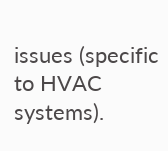issues (specific to HVAC systems).